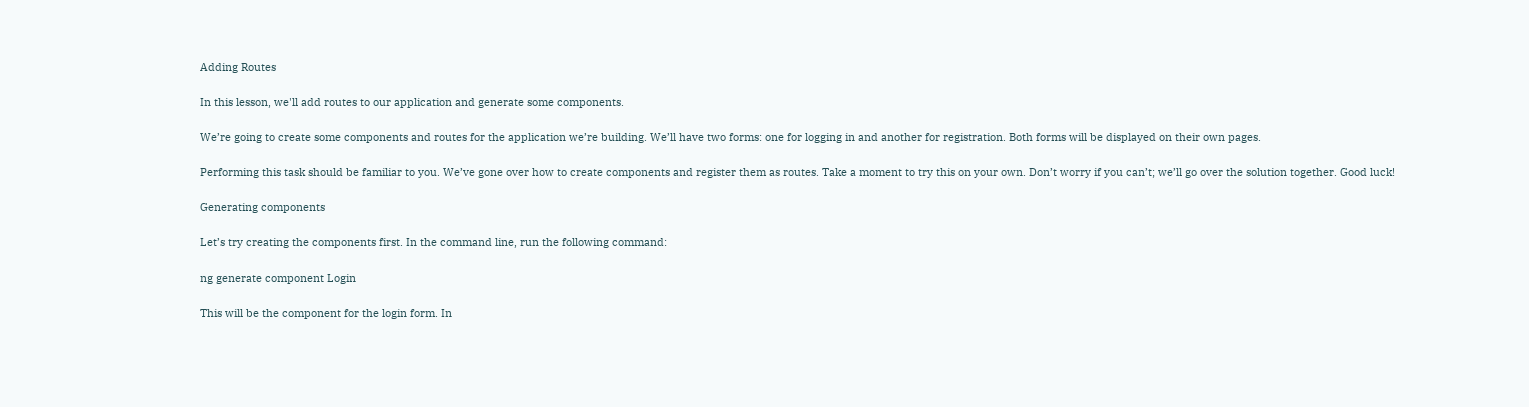Adding Routes

In this lesson, we'll add routes to our application and generate some components.

We’re going to create some components and routes for the application we’re building. We’ll have two forms: one for logging in and another for registration. Both forms will be displayed on their own pages.

Performing this task should be familiar to you. We’ve gone over how to create components and register them as routes. Take a moment to try this on your own. Don’t worry if you can’t; we’ll go over the solution together. Good luck!

Generating components

Let’s try creating the components first. In the command line, run the following command:

ng generate component Login

This will be the component for the login form. In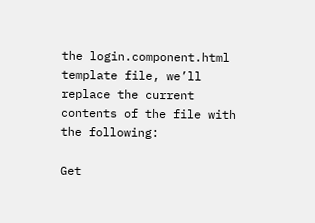the login.component.html template file, we’ll replace the current contents of the file with the following:

Get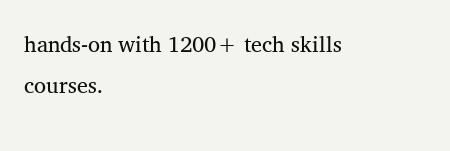hands-on with 1200+ tech skills courses.